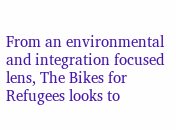From an environmental and integration focused lens, The Bikes for Refugees looks to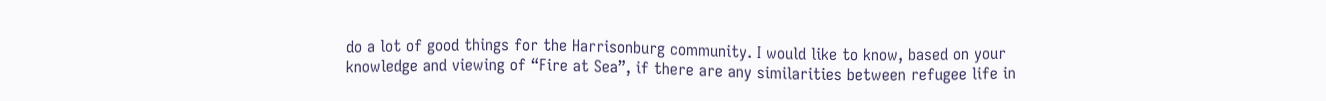do a lot of good things for the Harrisonburg community. I would like to know, based on your knowledge and viewing of “Fire at Sea”, if there are any similarities between refugee life in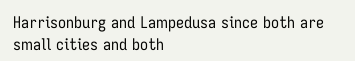Harrisonburg and Lampedusa since both are small cities and both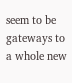seem to be gateways to a whole new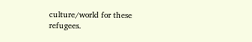culture/world for these refugees.